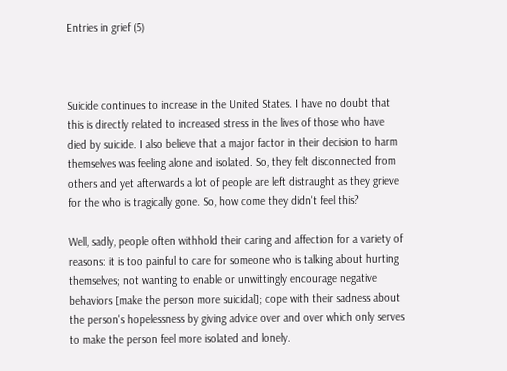Entries in grief (5)



Suicide continues to increase in the United States. I have no doubt that this is directly related to increased stress in the lives of those who have died by suicide. I also believe that a major factor in their decision to harm themselves was feeling alone and isolated. So, they felt disconnected from others and yet afterwards a lot of people are left distraught as they grieve for the who is tragically gone. So, how come they didn't feel this?

Well, sadly, people often withhold their caring and affection for a variety of reasons: it is too painful to care for someone who is talking about hurting themselves; not wanting to enable or unwittingly encourage negative behaviors [make the person more suicidal]; cope with their sadness about the person's hopelessness by giving advice over and over which only serves to make the person feel more isolated and lonely.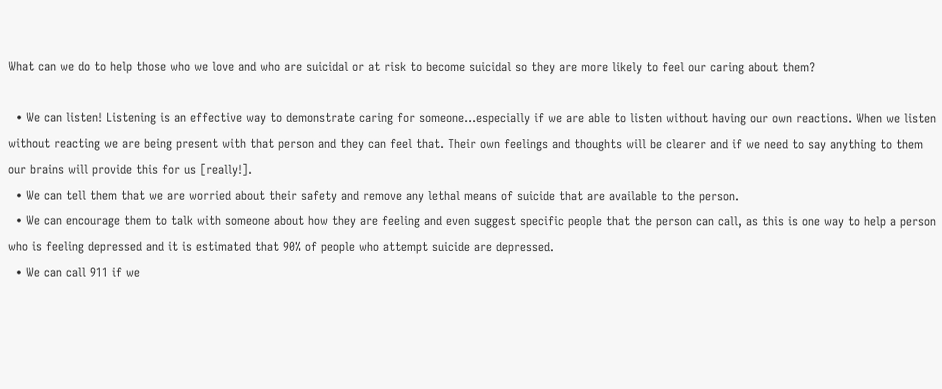What can we do to help those who we love and who are suicidal or at risk to become suicidal so they are more likely to feel our caring about them?

  • We can listen! Listening is an effective way to demonstrate caring for someone...especially if we are able to listen without having our own reactions. When we listen without reacting we are being present with that person and they can feel that. Their own feelings and thoughts will be clearer and if we need to say anything to them our brains will provide this for us [really!].
  • We can tell them that we are worried about their safety and remove any lethal means of suicide that are available to the person.
  • We can encourage them to talk with someone about how they are feeling and even suggest specific people that the person can call, as this is one way to help a person who is feeling depressed and it is estimated that 90% of people who attempt suicide are depressed.
  • We can call 911 if we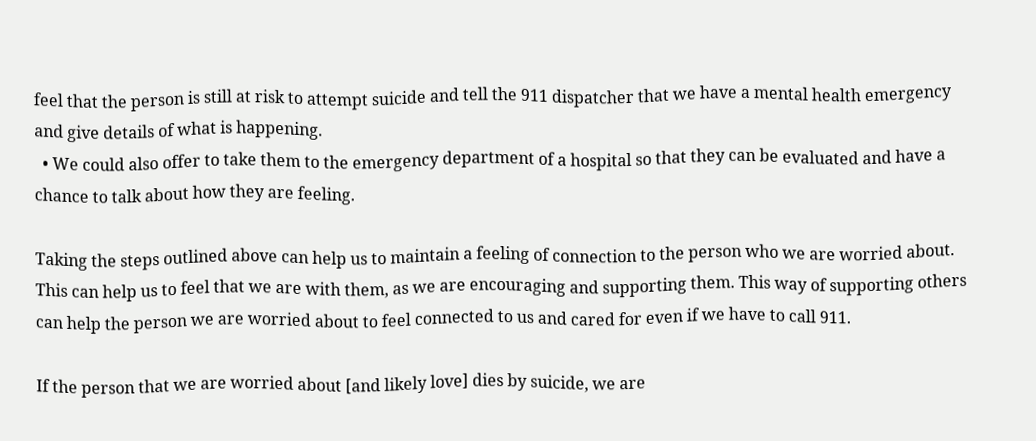feel that the person is still at risk to attempt suicide and tell the 911 dispatcher that we have a mental health emergency and give details of what is happening.
  • We could also offer to take them to the emergency department of a hospital so that they can be evaluated and have a chance to talk about how they are feeling.

Taking the steps outlined above can help us to maintain a feeling of connection to the person who we are worried about. This can help us to feel that we are with them, as we are encouraging and supporting them. This way of supporting others can help the person we are worried about to feel connected to us and cared for even if we have to call 911.

If the person that we are worried about [and likely love] dies by suicide, we are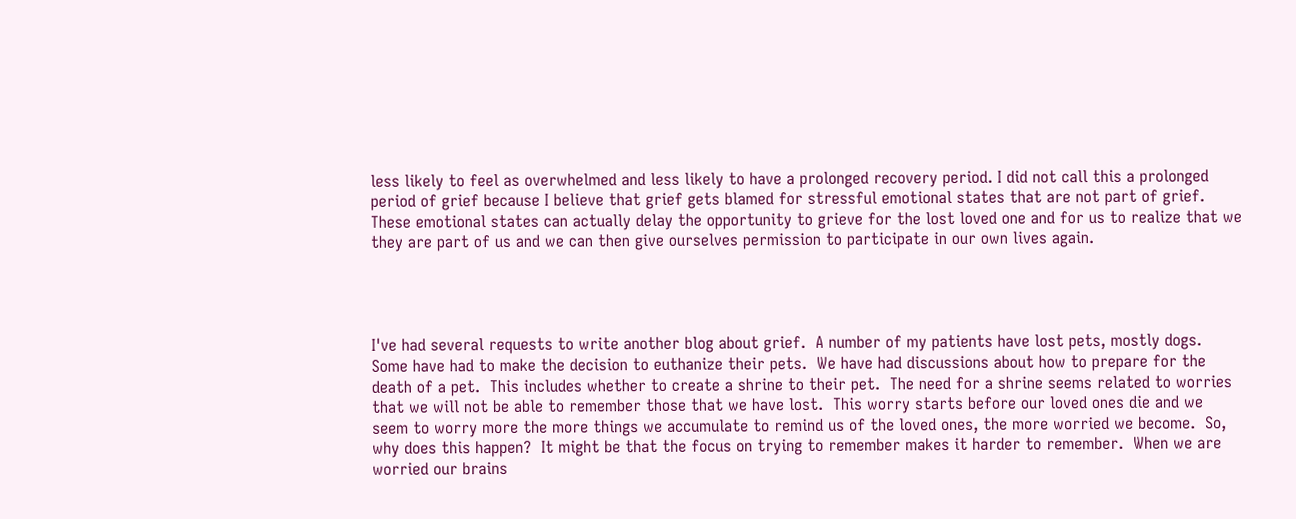less likely to feel as overwhelmed and less likely to have a prolonged recovery period. I did not call this a prolonged period of grief because I believe that grief gets blamed for stressful emotional states that are not part of grief. These emotional states can actually delay the opportunity to grieve for the lost loved one and for us to realize that we they are part of us and we can then give ourselves permission to participate in our own lives again.




I've had several requests to write another blog about grief.  A number of my patients have lost pets, mostly dogs.  Some have had to make the decision to euthanize their pets.  We have had discussions about how to prepare for the death of a pet.  This includes whether to create a shrine to their pet.  The need for a shrine seems related to worries that we will not be able to remember those that we have lost.  This worry starts before our loved ones die and we seem to worry more the more things we accumulate to remind us of the loved ones, the more worried we become.  So, why does this happen?  It might be that the focus on trying to remember makes it harder to remember.  When we are worried our brains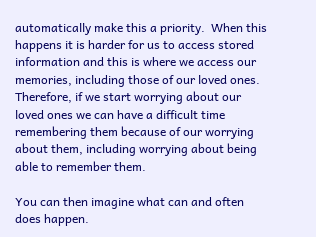automatically make this a priority.  When this happens it is harder for us to access stored information and this is where we access our memories, including those of our loved ones. Therefore, if we start worrying about our loved ones we can have a difficult time remembering them because of our worrying about them, including worrying about being able to remember them.

You can then imagine what can and often does happen.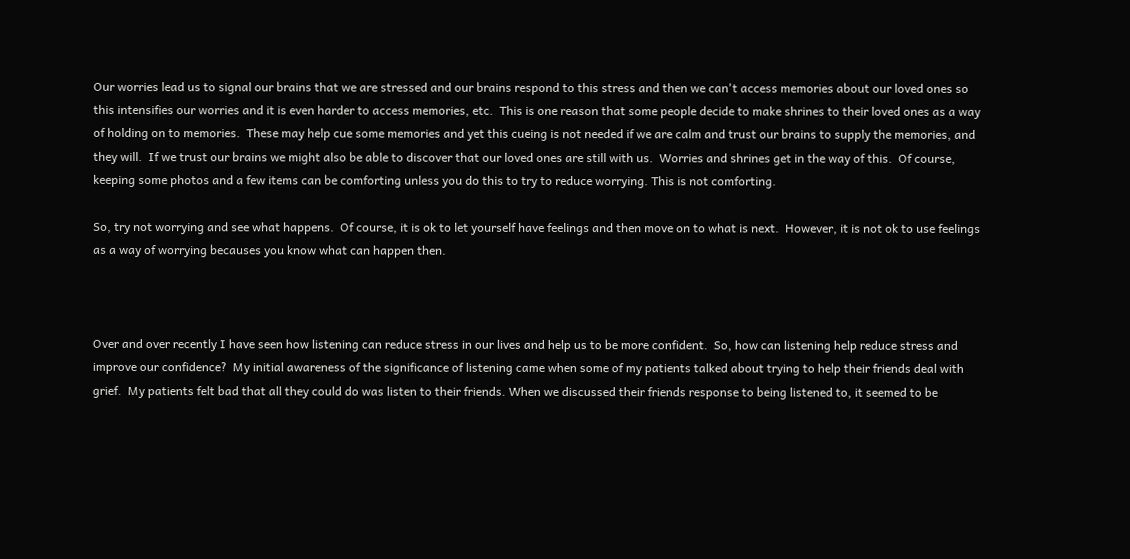Our worries lead us to signal our brains that we are stressed and our brains respond to this stress and then we can't access memories about our loved ones so this intensifies our worries and it is even harder to access memories, etc.  This is one reason that some people decide to make shrines to their loved ones as a way of holding on to memories.  These may help cue some memories and yet this cueing is not needed if we are calm and trust our brains to supply the memories, and they will.  If we trust our brains we might also be able to discover that our loved ones are still with us.  Worries and shrines get in the way of this.  Of course, keeping some photos and a few items can be comforting unless you do this to try to reduce worrying. This is not comforting.

So, try not worrying and see what happens.  Of course, it is ok to let yourself have feelings and then move on to what is next.  However, it is not ok to use feelings as a way of worrying becauses you know what can happen then.



Over and over recently I have seen how listening can reduce stress in our lives and help us to be more confident.  So, how can listening help reduce stress and improve our confidence?  My initial awareness of the significance of listening came when some of my patients talked about trying to help their friends deal with grief.  My patients felt bad that all they could do was listen to their friends. When we discussed their friends response to being listened to, it seemed to be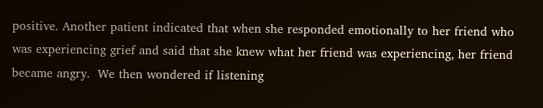positive. Another patient indicated that when she responded emotionally to her friend who was experiencing grief and said that she knew what her friend was experiencing, her friend became angry.  We then wondered if listening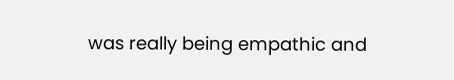was really being empathic and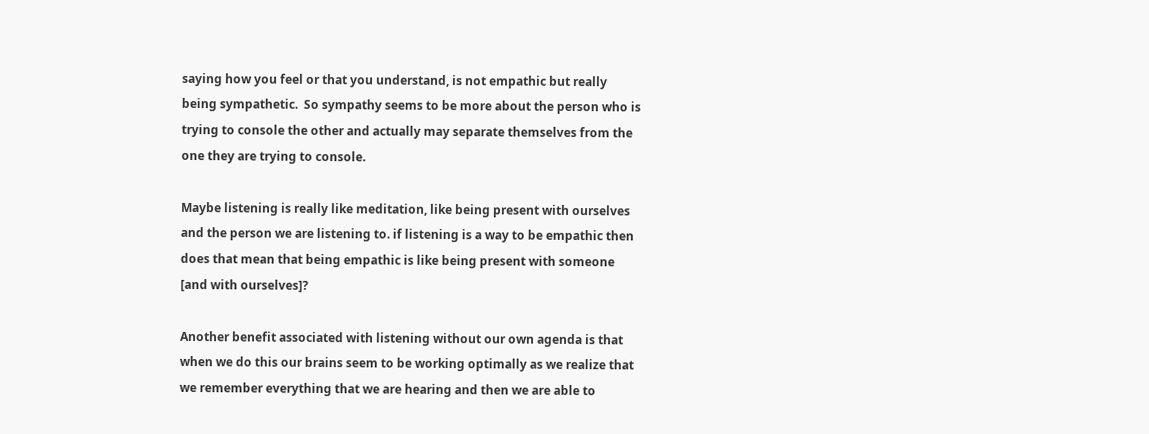saying how you feel or that you understand, is not empathic but really being sympathetic.  So sympathy seems to be more about the person who is trying to console the other and actually may separate themselves from the one they are trying to console.

Maybe listening is really like meditation, like being present with ourselves and the person we are listening to. if listening is a way to be empathic then does that mean that being empathic is like being present with someone [and with ourselves]?

Another benefit associated with listening without our own agenda is that when we do this our brains seem to be working optimally as we realize that we remember everything that we are hearing and then we are able to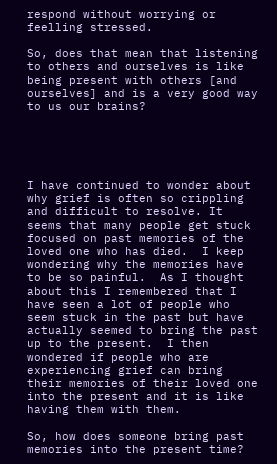respond without worrying or feelling stressed.

So, does that mean that listening to others and ourselves is like being present with others [and ourselves] and is a very good way to us our brains?





I have continued to wonder about why grief is often so crippling and difficult to resolve. It seems that many people get stuck focused on past memories of the loved one who has died.  I keep wondering why the memories have to be so painful.  As I thought about this I remembered that I have seen a lot of people who seem stuck in the past but have actually seemed to bring the past up to the present.  I then wondered if people who are experiencing grief can bring their memories of their loved one into the present and it is like having them with them.

So, how does someone bring past memories into the present time?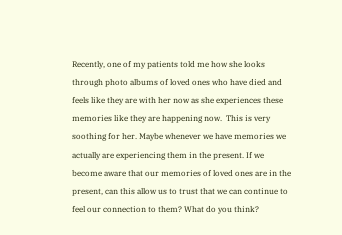Recently, one of my patients told me how she looks through photo albums of loved ones who have died and feels like they are with her now as she experiences these memories like they are happening now.  This is very soothing for her. Maybe whenever we have memories we actually are experiencing them in the present. If we become aware that our memories of loved ones are in the present, can this allow us to trust that we can continue to feel our connection to them? What do you think?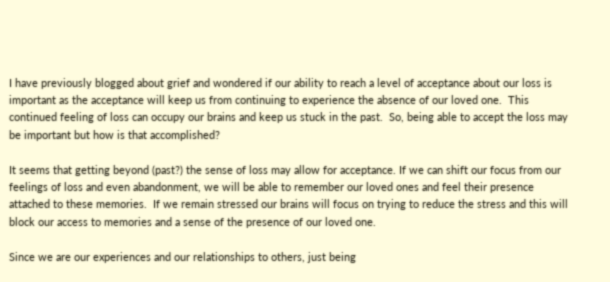I have previously blogged about grief and wondered if our ability to reach a level of acceptance about our loss is important as the acceptance will keep us from continuing to experience the absence of our loved one.  This continued feeling of loss can occupy our brains and keep us stuck in the past.  So, being able to accept the loss may be important but how is that accomplished?

It seems that getting beyond (past?) the sense of loss may allow for acceptance. If we can shift our focus from our feelings of loss and even abandonment, we will be able to remember our loved ones and feel their presence attached to these memories.  If we remain stressed our brains will focus on trying to reduce the stress and this will block our access to memories and a sense of the presence of our loved one.

Since we are our experiences and our relationships to others, just being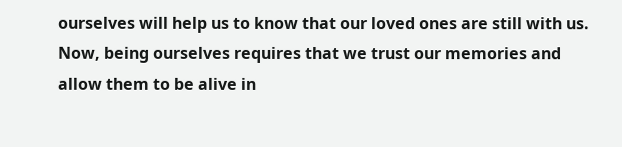ourselves will help us to know that our loved ones are still with us.  Now, being ourselves requires that we trust our memories and allow them to be alive in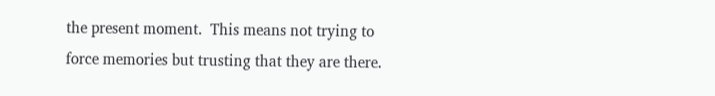the present moment.  This means not trying to force memories but trusting that they are there.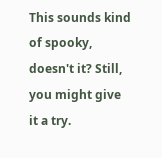This sounds kind of spooky, doesn't it? Still, you might give it a try.